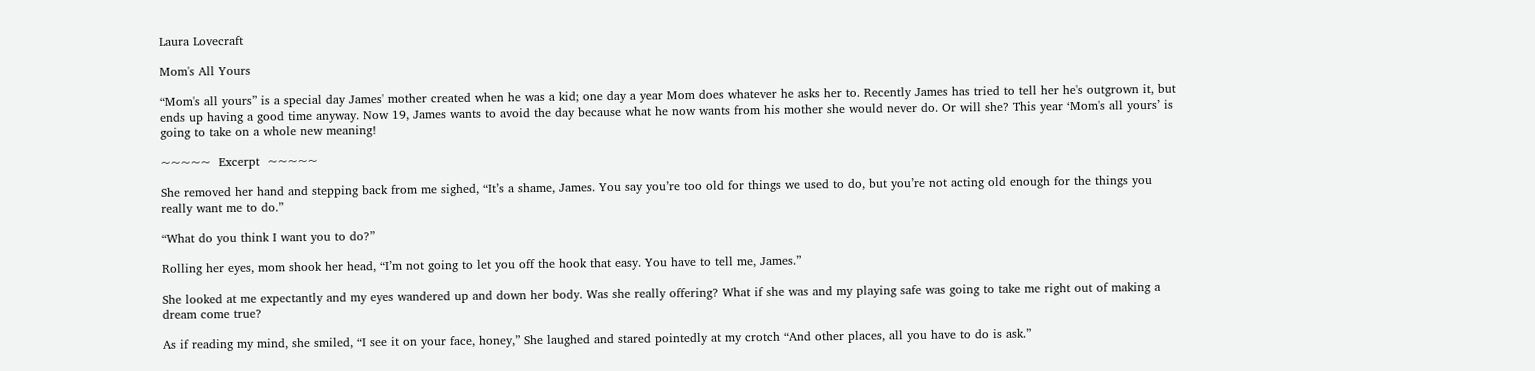Laura Lovecraft

Mom's All Yours

“Mom's all yours” is a special day James' mother created when he was a kid; one day a year Mom does whatever he asks her to. Recently James has tried to tell her he's outgrown it, but ends up having a good time anyway. Now 19, James wants to avoid the day because what he now wants from his mother she would never do. Or will she? This year ‘Mom's all yours’ is going to take on a whole new meaning!

~~~~~  Excerpt  ~~~~~

She removed her hand and stepping back from me sighed, “It’s a shame, James. You say you’re too old for things we used to do, but you’re not acting old enough for the things you really want me to do.”

“What do you think I want you to do?”

Rolling her eyes, mom shook her head, “I’m not going to let you off the hook that easy. You have to tell me, James.”

She looked at me expectantly and my eyes wandered up and down her body. Was she really offering? What if she was and my playing safe was going to take me right out of making a dream come true?

As if reading my mind, she smiled, “I see it on your face, honey,” She laughed and stared pointedly at my crotch “And other places, all you have to do is ask.”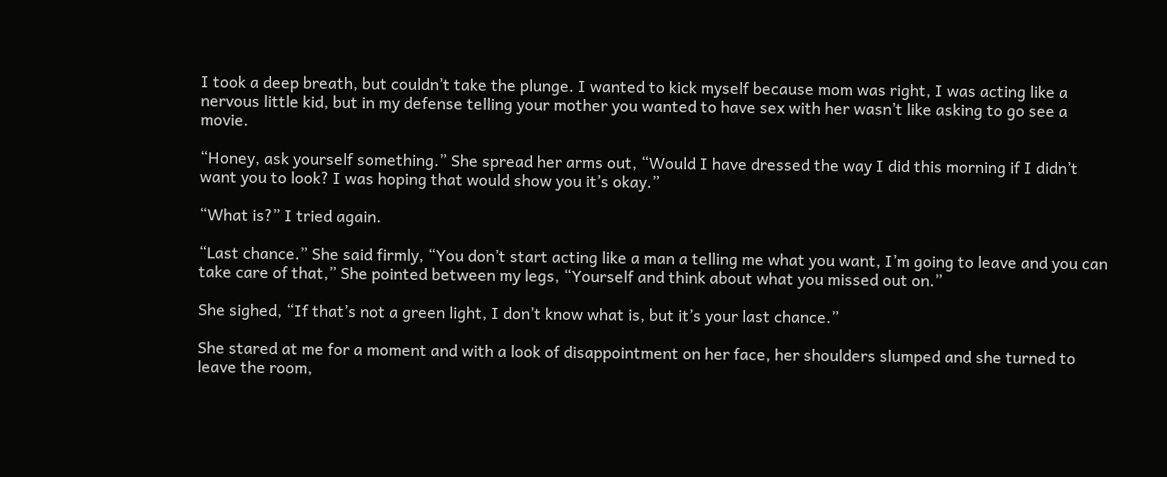I took a deep breath, but couldn’t take the plunge. I wanted to kick myself because mom was right, I was acting like a nervous little kid, but in my defense telling your mother you wanted to have sex with her wasn’t like asking to go see a movie.

“Honey, ask yourself something.” She spread her arms out, “Would I have dressed the way I did this morning if I didn’t want you to look? I was hoping that would show you it’s okay.”

“What is?” I tried again.

“Last chance.” She said firmly, “You don’t start acting like a man a telling me what you want, I’m going to leave and you can take care of that,” She pointed between my legs, “Yourself and think about what you missed out on.”

She sighed, “If that’s not a green light, I don’t know what is, but it’s your last chance.”

She stared at me for a moment and with a look of disappointment on her face, her shoulders slumped and she turned to leave the room,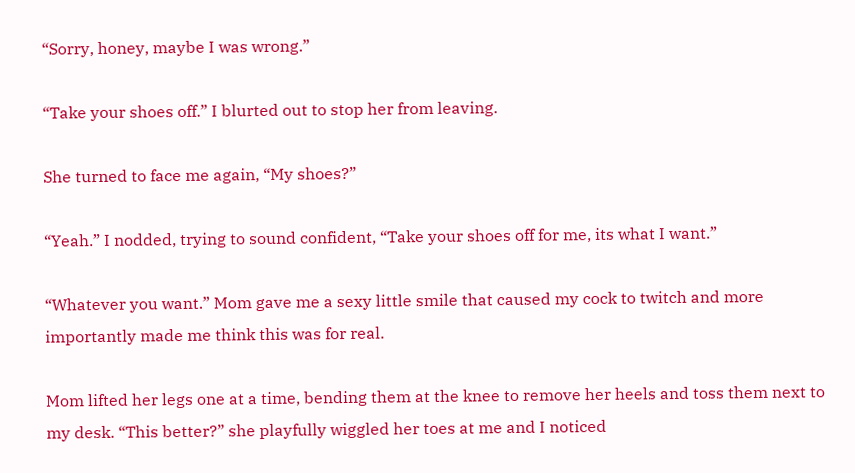“Sorry, honey, maybe I was wrong.”

“Take your shoes off.” I blurted out to stop her from leaving.

She turned to face me again, “My shoes?”

“Yeah.” I nodded, trying to sound confident, “Take your shoes off for me, its what I want.”

“Whatever you want.” Mom gave me a sexy little smile that caused my cock to twitch and more importantly made me think this was for real.

Mom lifted her legs one at a time, bending them at the knee to remove her heels and toss them next to my desk. “This better?” she playfully wiggled her toes at me and I noticed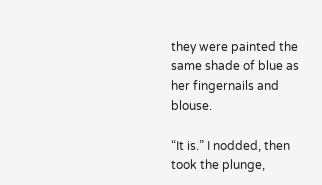they were painted the same shade of blue as her fingernails and blouse.

“It is.” I nodded, then took the plunge,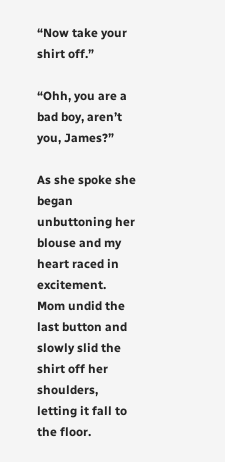“Now take your shirt off.”

“Ohh, you are a bad boy, aren’t you, James?”

As she spoke she began unbuttoning her blouse and my heart raced in excitement. Mom undid the last button and slowly slid the shirt off her shoulders, letting it fall to the floor.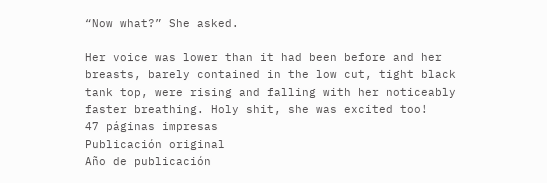“Now what?” She asked.

Her voice was lower than it had been before and her breasts, barely contained in the low cut, tight black tank top, were rising and falling with her noticeably faster breathing. Holy shit, she was excited too!
47 páginas impresas
Publicación original
Año de publicación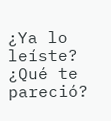¿Ya lo leíste? ¿Qué te pareció?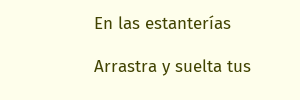En las estanterías

Arrastra y suelta tus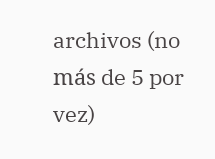archivos (no más de 5 por vez)